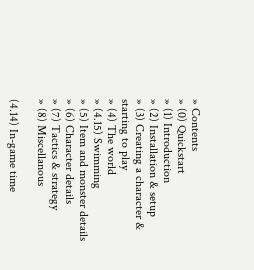» Contents
» (0) Quickstart
» (1) Introduction
» (2) Installation & setup
» (3) Creating a character & starting to play
» (4) The world
» (4.15) Swimming
» (5) Item and monster details
» (6) Character details
» (7) Tactics & strategy
» (8) Miscellanous

(4.14) In-game time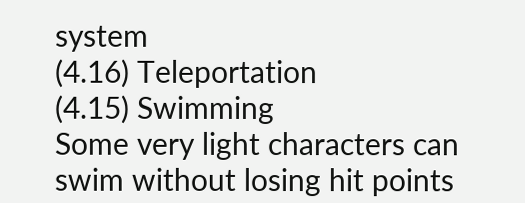system
(4.16) Teleportation
(4.15) Swimming
Some very light characters can swim without losing hit points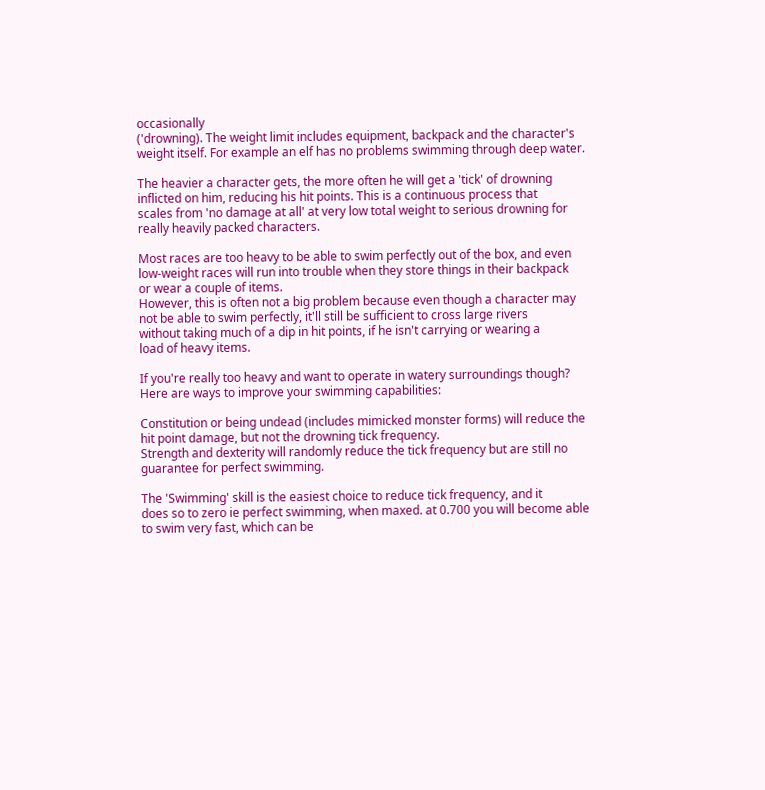occasionally
('drowning). The weight limit includes equipment, backpack and the character's
weight itself. For example an elf has no problems swimming through deep water.

The heavier a character gets, the more often he will get a 'tick' of drowning
inflicted on him, reducing his hit points. This is a continuous process that
scales from 'no damage at all' at very low total weight to serious drowning for
really heavily packed characters.

Most races are too heavy to be able to swim perfectly out of the box, and even
low-weight races will run into trouble when they store things in their backpack
or wear a couple of items.
However, this is often not a big problem because even though a character may
not be able to swim perfectly, it'll still be sufficient to cross large rivers
without taking much of a dip in hit points, if he isn't carrying or wearing a
load of heavy items.

If you're really too heavy and want to operate in watery surroundings though?
Here are ways to improve your swimming capabilities:

Constitution or being undead (includes mimicked monster forms) will reduce the
hit point damage, but not the drowning tick frequency.
Strength and dexterity will randomly reduce the tick frequency but are still no
guarantee for perfect swimming.

The 'Swimming' skill is the easiest choice to reduce tick frequency, and it
does so to zero ie perfect swimming, when maxed. at 0.700 you will become able
to swim very fast, which can be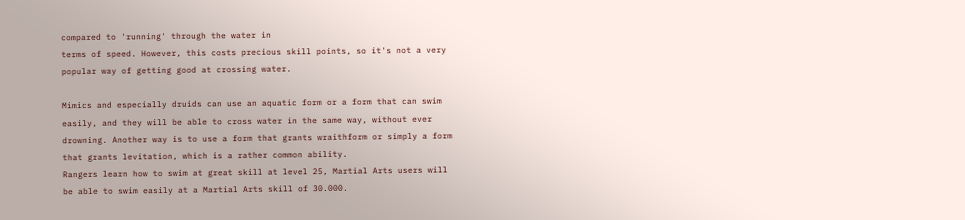compared to 'running' through the water in
terms of speed. However, this costs precious skill points, so it's not a very
popular way of getting good at crossing water.

Mimics and especially druids can use an aquatic form or a form that can swim
easily, and they will be able to cross water in the same way, without ever
drowning. Another way is to use a form that grants wraithform or simply a form
that grants levitation, which is a rather common ability.
Rangers learn how to swim at great skill at level 25, Martial Arts users will
be able to swim easily at a Martial Arts skill of 30.000.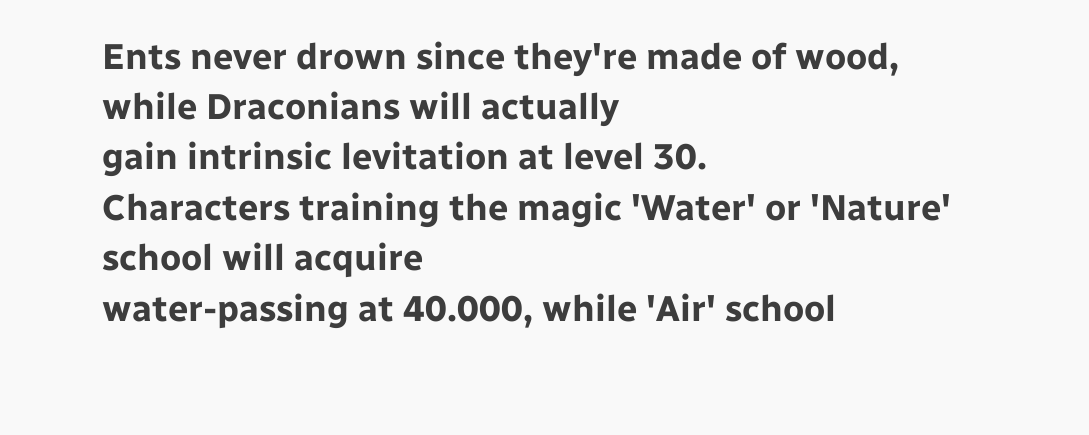Ents never drown since they're made of wood, while Draconians will actually
gain intrinsic levitation at level 30.
Characters training the magic 'Water' or 'Nature' school will acquire
water-passing at 40.000, while 'Air' school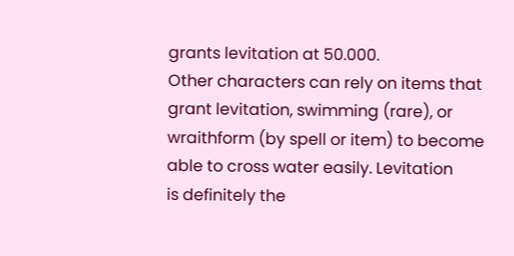grants levitation at 50.000.
Other characters can rely on items that grant levitation, swimming (rare), or
wraithform (by spell or item) to become able to cross water easily. Levitation
is definitely the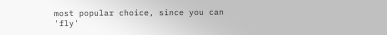most popular choice, since you can 'fly'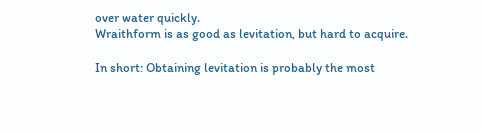over water quickly.
Wraithform is as good as levitation, but hard to acquire.

In short: Obtaining levitation is probably the most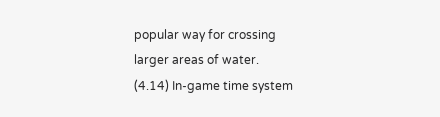popular way for crossing
larger areas of water.
(4.14) In-game time system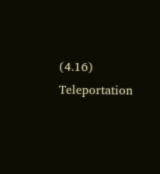(4.16) Teleportation